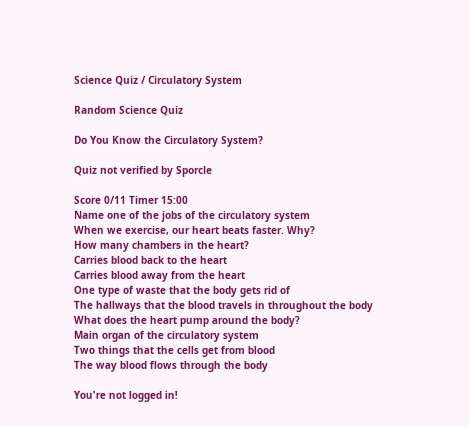Science Quiz / Circulatory System

Random Science Quiz

Do You Know the Circulatory System?

Quiz not verified by Sporcle

Score 0/11 Timer 15:00
Name one of the jobs of the circulatory system
When we exercise, our heart beats faster. Why?
How many chambers in the heart?
Carries blood back to the heart
Carries blood away from the heart
One type of waste that the body gets rid of
The hallways that the blood travels in throughout the body
What does the heart pump around the body?
Main organ of the circulatory system
Two things that the cells get from blood
The way blood flows through the body

You're not logged in!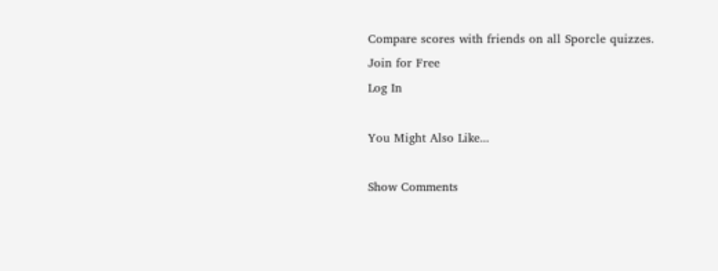Compare scores with friends on all Sporcle quizzes.
Join for Free
Log In

You Might Also Like...

Show Comments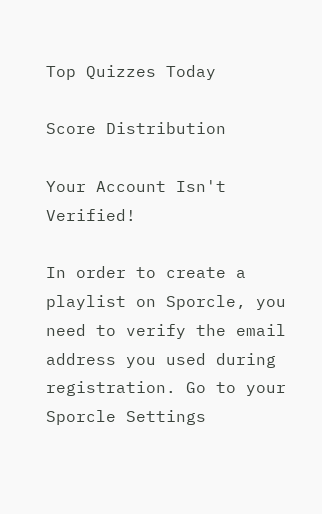Top Quizzes Today

Score Distribution

Your Account Isn't Verified!

In order to create a playlist on Sporcle, you need to verify the email address you used during registration. Go to your Sporcle Settings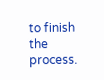to finish the process.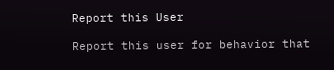Report this User

Report this user for behavior that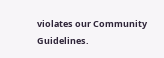violates our Community Guidelines.